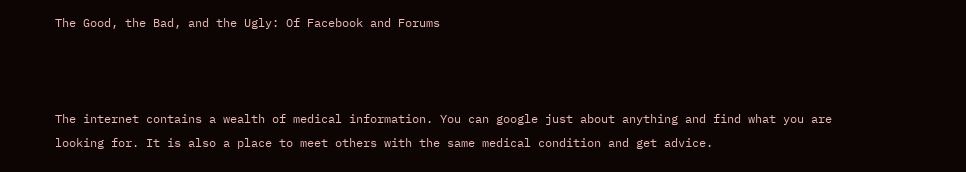The Good, the Bad, and the Ugly: Of Facebook and Forums



The internet contains a wealth of medical information. You can google just about anything and find what you are looking for. It is also a place to meet others with the same medical condition and get advice.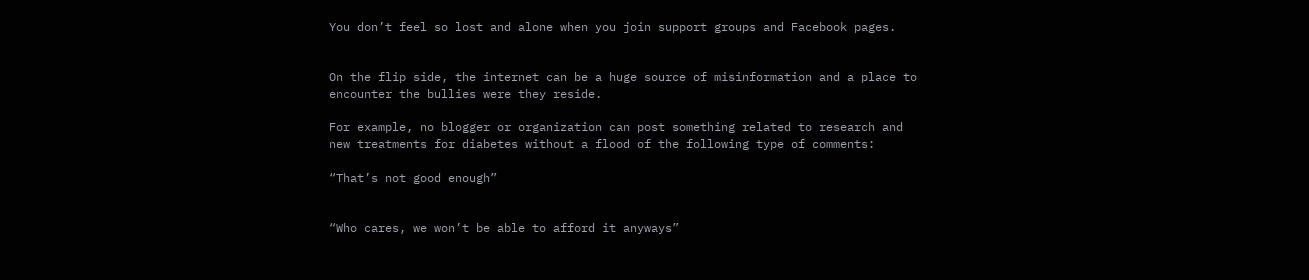You don’t feel so lost and alone when you join support groups and Facebook pages.


On the flip side, the internet can be a huge source of misinformation and a place to encounter the bullies were they reside.

For example, no blogger or organization can post something related to research and new treatments for diabetes without a flood of the following type of comments:

“That’s not good enough”


“Who cares, we won’t be able to afford it anyways”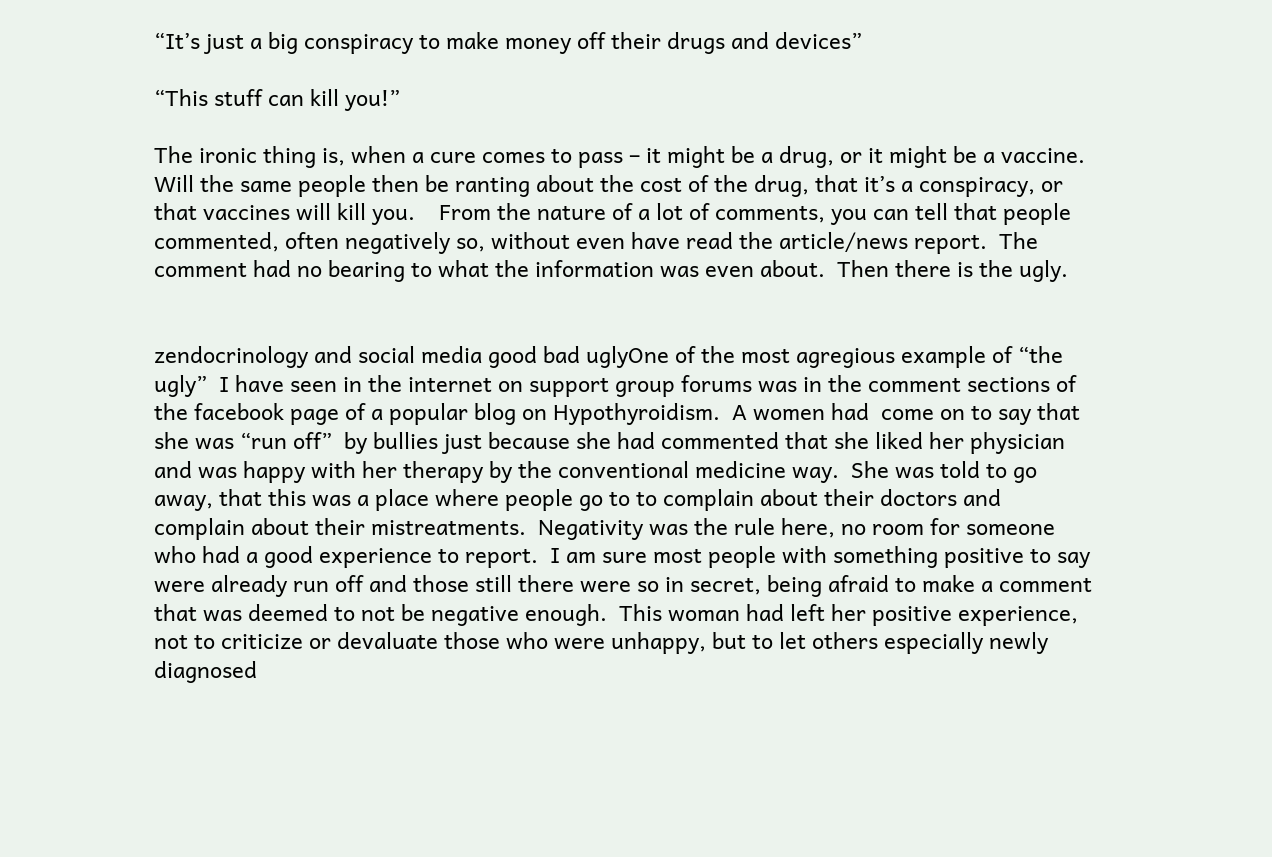“It’s just a big conspiracy to make money off their drugs and devices”

“This stuff can kill you!”

The ironic thing is, when a cure comes to pass – it might be a drug, or it might be a vaccine.  Will the same people then be ranting about the cost of the drug, that it’s a conspiracy, or that vaccines will kill you.    From the nature of a lot of comments, you can tell that people commented, often negatively so, without even have read the article/news report.  The comment had no bearing to what the information was even about.  Then there is the ugly.


zendocrinology and social media good bad uglyOne of the most agregious example of “the ugly”  I have seen in the internet on support group forums was in the comment sections of the facebook page of a popular blog on Hypothyroidism.  A women had  come on to say that she was “run off”  by bullies just because she had commented that she liked her physician and was happy with her therapy by the conventional medicine way.  She was told to go away, that this was a place where people go to to complain about their doctors and complain about their mistreatments.  Negativity was the rule here, no room for someone who had a good experience to report.  I am sure most people with something positive to say were already run off and those still there were so in secret, being afraid to make a comment that was deemed to not be negative enough.  This woman had left her positive experience, not to criticize or devaluate those who were unhappy, but to let others especially newly diagnosed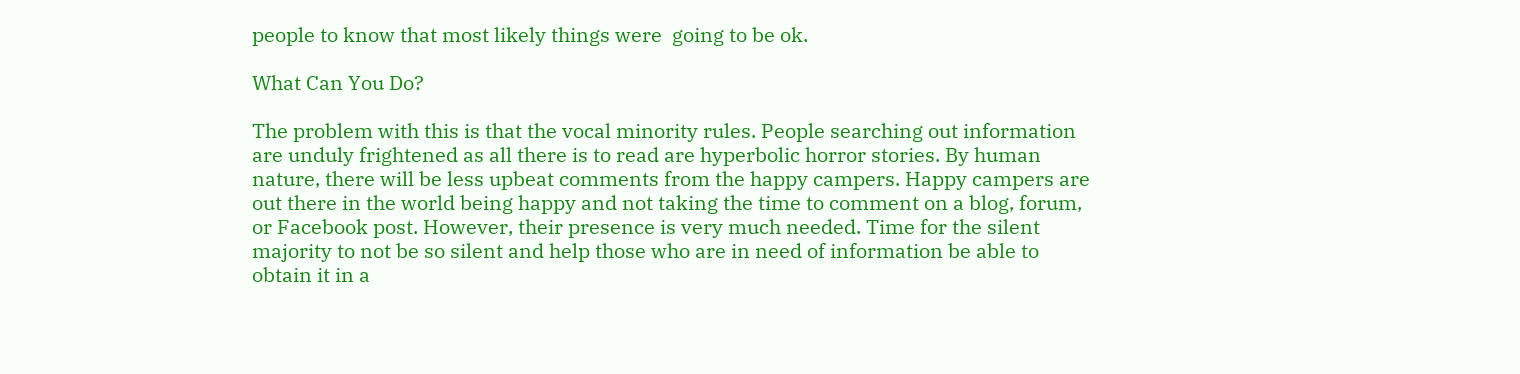people to know that most likely things were  going to be ok.

What Can You Do?

The problem with this is that the vocal minority rules. People searching out information are unduly frightened as all there is to read are hyperbolic horror stories. By human nature, there will be less upbeat comments from the happy campers. Happy campers are out there in the world being happy and not taking the time to comment on a blog, forum, or Facebook post. However, their presence is very much needed. Time for the silent majority to not be so silent and help those who are in need of information be able to obtain it in a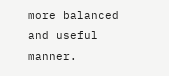more balanced and useful manner.